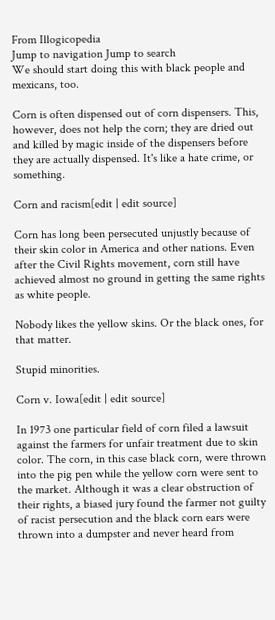From Illogicopedia
Jump to navigation Jump to search
We should start doing this with black people and mexicans, too.

Corn is often dispensed out of corn dispensers. This, however, does not help the corn; they are dried out and killed by magic inside of the dispensers before they are actually dispensed. It's like a hate crime, or something.

Corn and racism[edit | edit source]

Corn has long been persecuted unjustly because of their skin color in America and other nations. Even after the Civil Rights movement, corn still have achieved almost no ground in getting the same rights as white people.

Nobody likes the yellow skins. Or the black ones, for that matter.

Stupid minorities.

Corn v. Iowa[edit | edit source]

In 1973 one particular field of corn filed a lawsuit against the farmers for unfair treatment due to skin color. The corn, in this case black corn, were thrown into the pig pen while the yellow corn were sent to the market. Although it was a clear obstruction of their rights, a biased jury found the farmer not guilty of racist persecution and the black corn ears were thrown into a dumpster and never heard from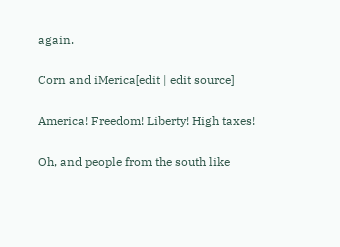again.

Corn and iMerica[edit | edit source]

America! Freedom! Liberty! High taxes!

Oh, and people from the south like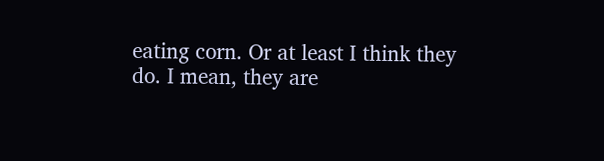eating corn. Or at least I think they do. I mean, they are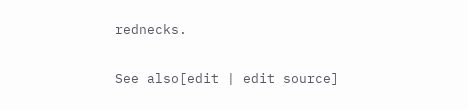rednecks.

See also[edit | edit source]